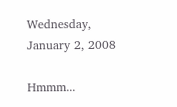Wednesday, January 2, 2008

Hmmm...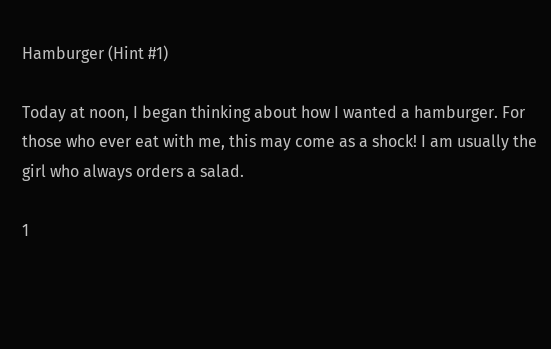Hamburger (Hint #1)

Today at noon, I began thinking about how I wanted a hamburger. For those who ever eat with me, this may come as a shock! I am usually the girl who always orders a salad.

1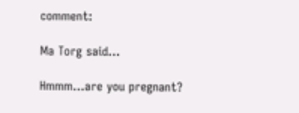comment:

Ma Torg said...

Hmmm...are you pregnant?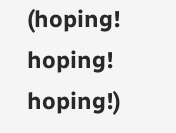(hoping! hoping! hoping!)